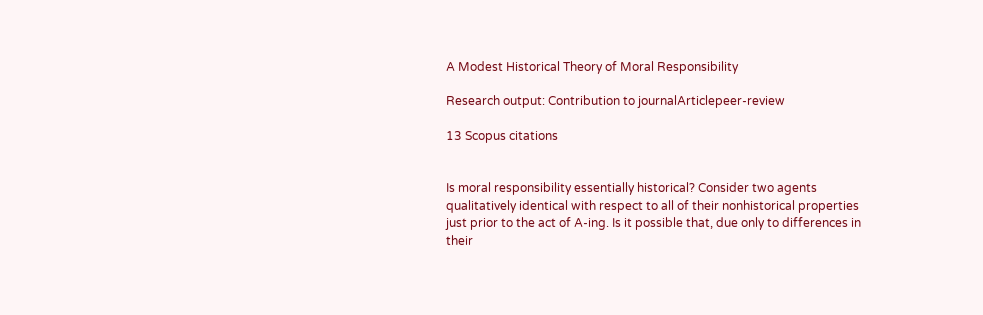A Modest Historical Theory of Moral Responsibility

Research output: Contribution to journalArticlepeer-review

13 Scopus citations


Is moral responsibility essentially historical? Consider two agents qualitatively identical with respect to all of their nonhistorical properties just prior to the act of A-ing. Is it possible that, due only to differences in their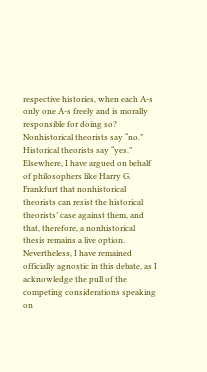respective histories, when each A-s only one A-s freely and is morally responsible for doing so? Nonhistorical theorists say “no.” Historical theorists say “yes.” Elsewhere, I have argued on behalf of philosophers like Harry G. Frankfurt that nonhistorical theorists can resist the historical theorists’ case against them, and that, therefore, a nonhistorical thesis remains a live option. Nevertheless, I have remained officially agnostic in this debate, as I acknowledge the pull of the competing considerations speaking on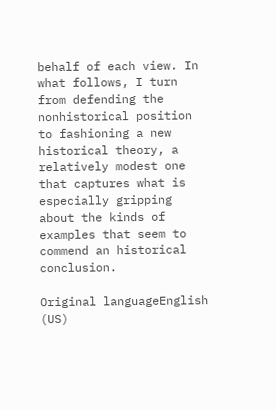behalf of each view. In what follows, I turn from defending the nonhistorical position to fashioning a new historical theory, a relatively modest one that captures what is especially gripping about the kinds of examples that seem to commend an historical conclusion.

Original languageEnglish (US)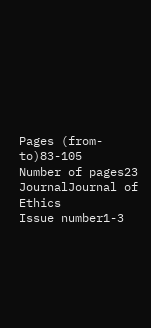Pages (from-to)83-105
Number of pages23
JournalJournal of Ethics
Issue number1-3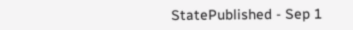StatePublished - Sep 1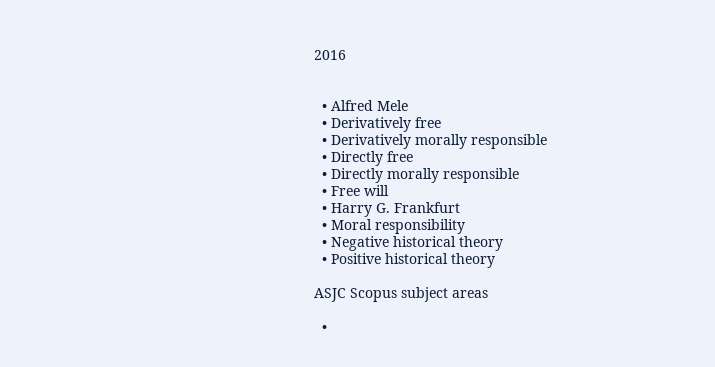2016


  • Alfred Mele
  • Derivatively free
  • Derivatively morally responsible
  • Directly free
  • Directly morally responsible
  • Free will
  • Harry G. Frankfurt
  • Moral responsibility
  • Negative historical theory
  • Positive historical theory

ASJC Scopus subject areas

  •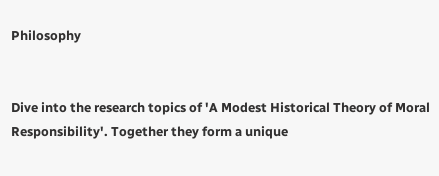Philosophy


Dive into the research topics of 'A Modest Historical Theory of Moral Responsibility'. Together they form a unique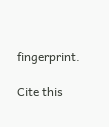fingerprint.

Cite this